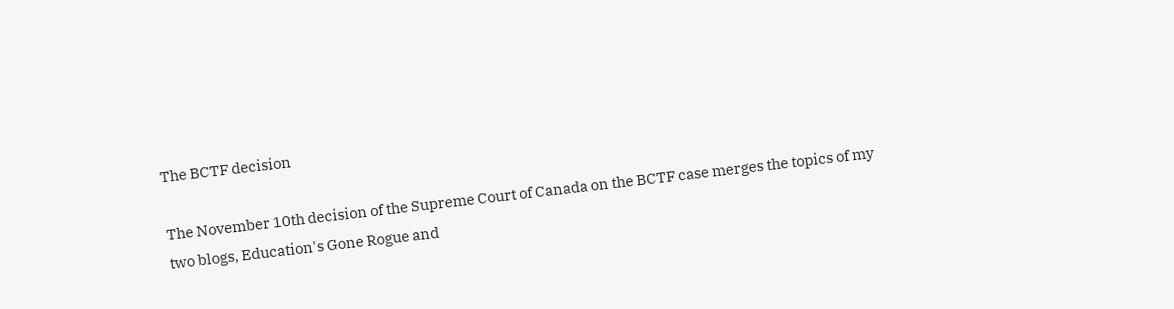The BCTF decision

The November 10th decision of the Supreme Court of Canada on the BCTF case merges the topics of my two blogs, Education's Gone Rogue and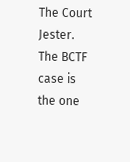The Court Jester. The BCTF case is the one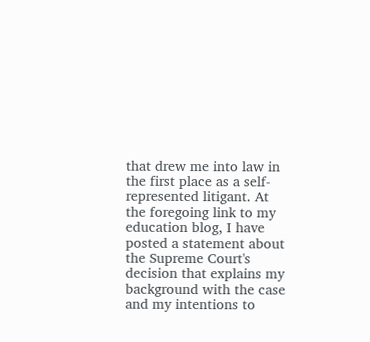that drew me into law in the first place as a self-represented litigant. At the foregoing link to my education blog, I have posted a statement about the Supreme Court's decision that explains my background with the case and my intentions to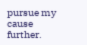pursue my cause further.